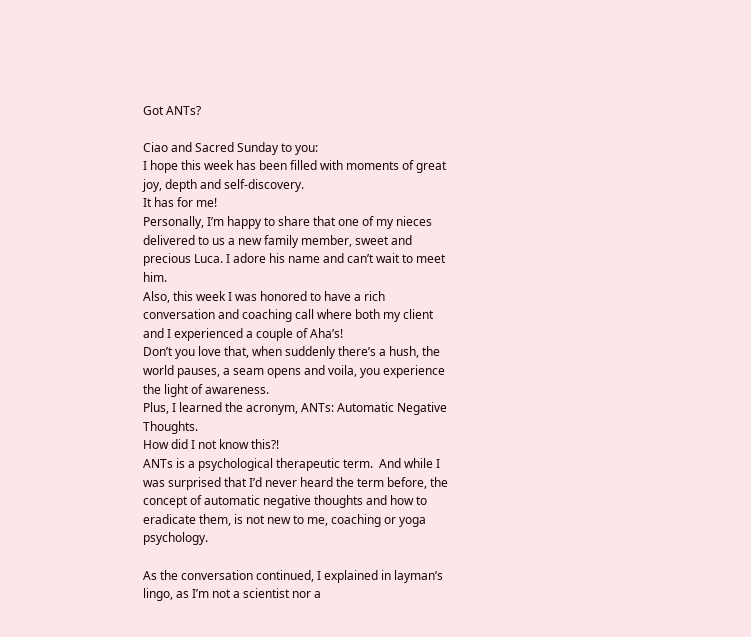Got ANTs?

Ciao and Sacred Sunday to you:
I hope this week has been filled with moments of great joy, depth and self-discovery.
It has for me!
Personally, I’m happy to share that one of my nieces delivered to us a new family member, sweet and precious Luca. I adore his name and can’t wait to meet him.
Also, this week I was honored to have a rich conversation and coaching call where both my client and I experienced a couple of Aha’s!
Don’t you love that, when suddenly there’s a hush, the world pauses, a seam opens and voila, you experience the light of awareness.
Plus, I learned the acronym, ANTs: Automatic Negative Thoughts.
How did I not know this?!
ANTs is a psychological therapeutic term.  And while I was surprised that I’d never heard the term before, the concept of automatic negative thoughts and how to eradicate them, is not new to me, coaching or yoga psychology.

As the conversation continued, I explained in layman’s lingo, as I’m not a scientist nor a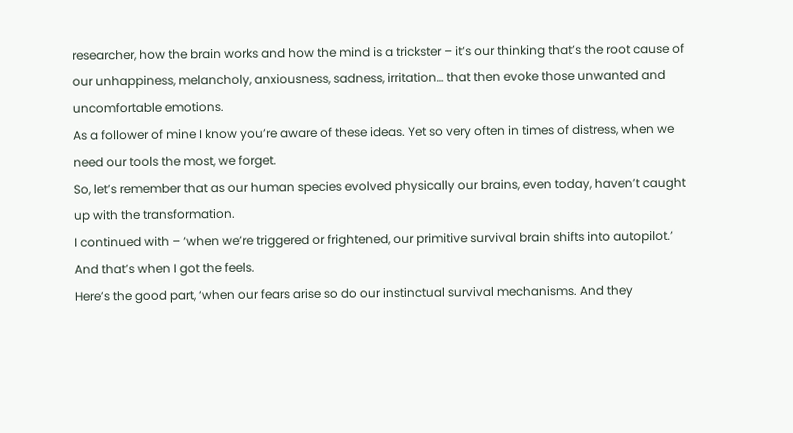researcher, how the brain works and how the mind is a trickster – it’s our thinking that’s the root cause of our unhappiness, melancholy, anxiousness, sadness, irritation… that then evoke those unwanted and uncomfortable emotions.
As a follower of mine I know you’re aware of these ideas. Yet so very often in times of distress, when we need our tools the most, we forget.
So, let’s remember that as our human species evolved physically our brains, even today, haven’t caught up with the transformation.
I continued with – ‘when we’re triggered or frightened, our primitive survival brain shifts into autopilot.’
And that’s when I got the feels.
Here’s the good part, ‘when our fears arise so do our instinctual survival mechanisms. And they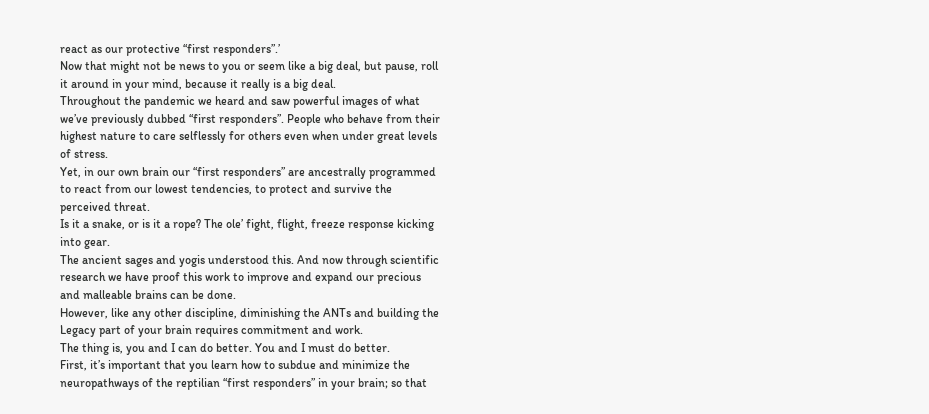react as our protective “first responders”.’
Now that might not be news to you or seem like a big deal, but pause, roll it around in your mind, because it really is a big deal.
Throughout the pandemic we heard and saw powerful images of what we’ve previously dubbed “first responders”. People who behave from their highest nature to care selflessly for others even when under great levels of stress.
Yet, in our own brain our “first responders” are ancestrally programmed to react from our lowest tendencies, to protect and survive the perceived threat.
Is it a snake, or is it a rope? The ole’ fight, flight, freeze response kicking into gear.
The ancient sages and yogis understood this. And now through scientific research we have proof this work to improve and expand our precious and malleable brains can be done.
However, like any other discipline, diminishing the ANTs and building the Legacy part of your brain requires commitment and work.
The thing is, you and I can do better. You and I must do better.
First, it’s important that you learn how to subdue and minimize the neuropathways of the reptilian “first responders” in your brain; so that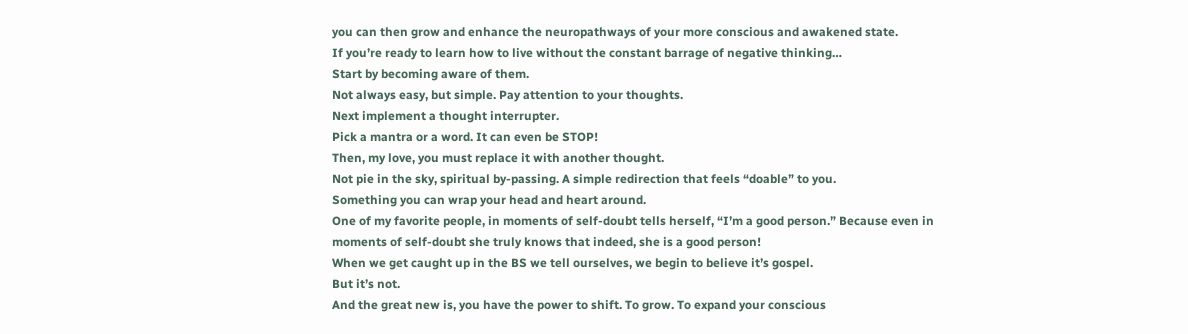you can then grow and enhance the neuropathways of your more conscious and awakened state.
If you’re ready to learn how to live without the constant barrage of negative thinking…
Start by becoming aware of them.
Not always easy, but simple. Pay attention to your thoughts.
Next implement a thought interrupter.
Pick a mantra or a word. It can even be STOP!
Then, my love, you must replace it with another thought.
Not pie in the sky, spiritual by-passing. A simple redirection that feels “doable” to you.
Something you can wrap your head and heart around.
One of my favorite people, in moments of self-doubt tells herself, “I’m a good person.” Because even in moments of self-doubt she truly knows that indeed, she is a good person!
When we get caught up in the BS we tell ourselves, we begin to believe it’s gospel.
But it’s not.
And the great new is, you have the power to shift. To grow. To expand your conscious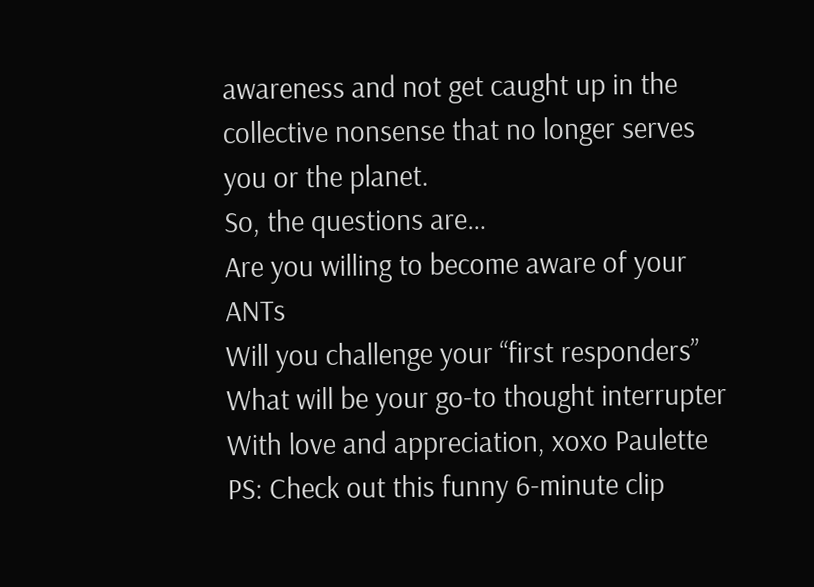awareness and not get caught up in the collective nonsense that no longer serves you or the planet.
So, the questions are…
Are you willing to become aware of your ANTs
Will you challenge your “first responders”
What will be your go-to thought interrupter
With love and appreciation, xoxo Paulette
PS: Check out this funny 6-minute clip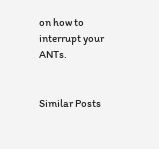on how to interrupt your ANTs.


Similar Posts